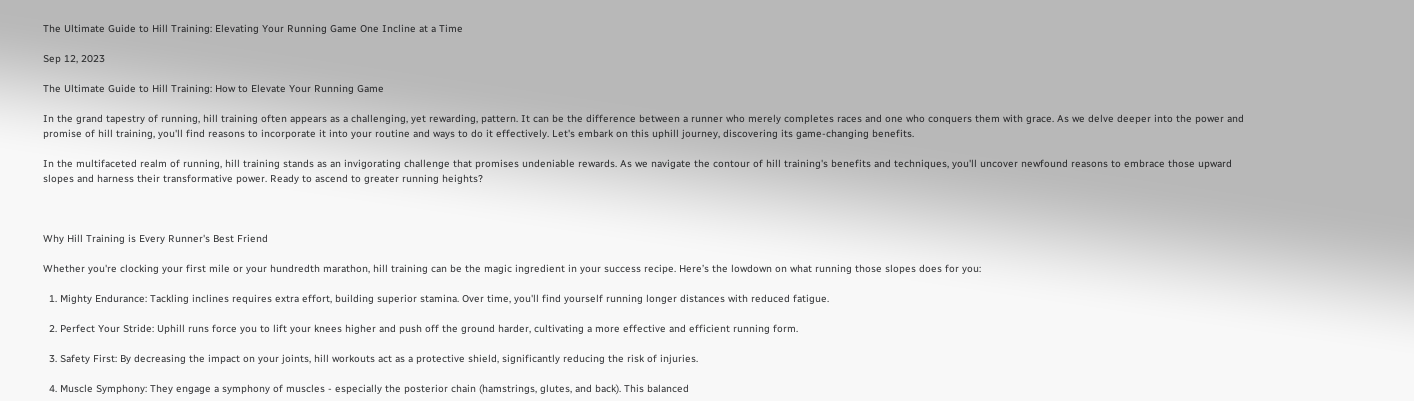The Ultimate Guide to Hill Training: Elevating Your Running Game One Incline at a Time

Sep 12, 2023

The Ultimate Guide to Hill Training: How to Elevate Your Running Game

In the grand tapestry of running, hill training often appears as a challenging, yet rewarding, pattern. It can be the difference between a runner who merely completes races and one who conquers them with grace. As we delve deeper into the power and promise of hill training, you'll find reasons to incorporate it into your routine and ways to do it effectively. Let's embark on this uphill journey, discovering its game-changing benefits.

In the multifaceted realm of running, hill training stands as an invigorating challenge that promises undeniable rewards. As we navigate the contour of hill training's benefits and techniques, you'll uncover newfound reasons to embrace those upward slopes and harness their transformative power. Ready to ascend to greater running heights?



Why Hill Training is Every Runner's Best Friend

Whether you're clocking your first mile or your hundredth marathon, hill training can be the magic ingredient in your success recipe. Here’s the lowdown on what running those slopes does for you:

  1. Mighty Endurance: Tackling inclines requires extra effort, building superior stamina. Over time, you'll find yourself running longer distances with reduced fatigue.

  2. Perfect Your Stride: Uphill runs force you to lift your knees higher and push off the ground harder, cultivating a more effective and efficient running form.

  3. Safety First: By decreasing the impact on your joints, hill workouts act as a protective shield, significantly reducing the risk of injuries.

  4. Muscle Symphony: They engage a symphony of muscles - especially the posterior chain (hamstrings, glutes, and back). This balanced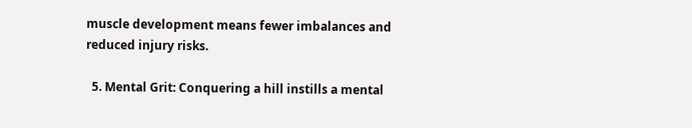muscle development means fewer imbalances and reduced injury risks.

  5. Mental Grit: Conquering a hill instills a mental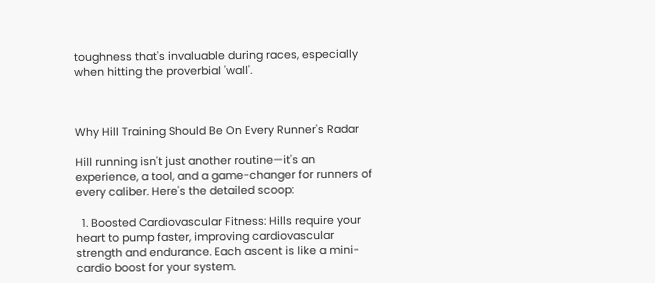toughness that's invaluable during races, especially when hitting the proverbial 'wall'.



Why Hill Training Should Be On Every Runner's Radar

Hill running isn't just another routine—it's an experience, a tool, and a game-changer for runners of every caliber. Here's the detailed scoop:

  1. Boosted Cardiovascular Fitness: Hills require your heart to pump faster, improving cardiovascular strength and endurance. Each ascent is like a mini-cardio boost for your system.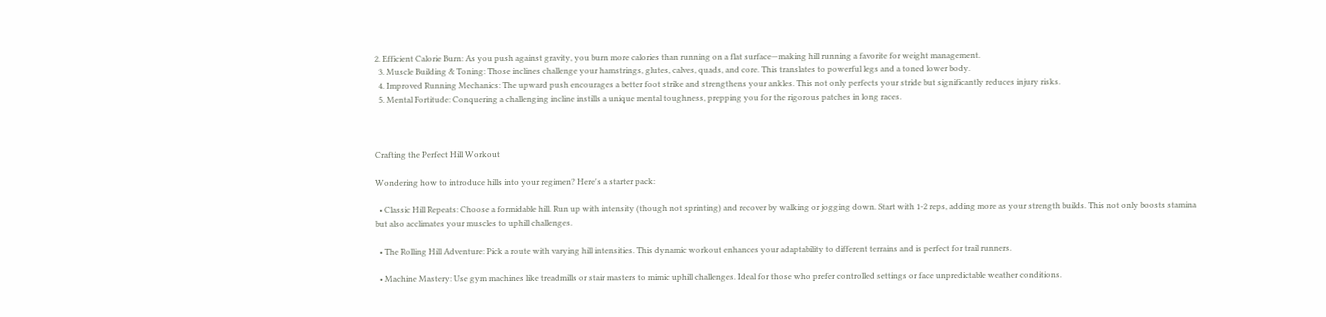2. Efficient Calorie Burn: As you push against gravity, you burn more calories than running on a flat surface—making hill running a favorite for weight management.
  3. Muscle Building & Toning: Those inclines challenge your hamstrings, glutes, calves, quads, and core. This translates to powerful legs and a toned lower body.
  4. Improved Running Mechanics: The upward push encourages a better foot strike and strengthens your ankles. This not only perfects your stride but significantly reduces injury risks.
  5. Mental Fortitude: Conquering a challenging incline instills a unique mental toughness, prepping you for the rigorous patches in long races.



Crafting the Perfect Hill Workout

Wondering how to introduce hills into your regimen? Here's a starter pack:

  • Classic Hill Repeats: Choose a formidable hill. Run up with intensity (though not sprinting) and recover by walking or jogging down. Start with 1-2 reps, adding more as your strength builds. This not only boosts stamina but also acclimates your muscles to uphill challenges.

  • The Rolling Hill Adventure: Pick a route with varying hill intensities. This dynamic workout enhances your adaptability to different terrains and is perfect for trail runners.

  • Machine Mastery: Use gym machines like treadmills or stair masters to mimic uphill challenges. Ideal for those who prefer controlled settings or face unpredictable weather conditions.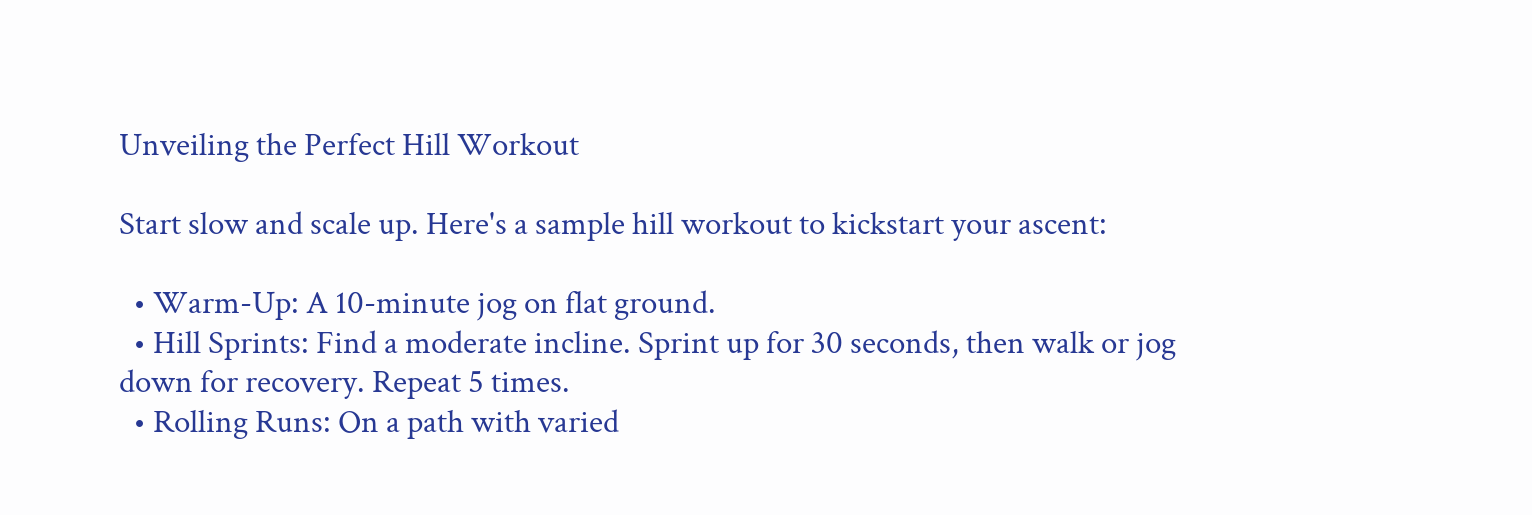Unveiling the Perfect Hill Workout

Start slow and scale up. Here's a sample hill workout to kickstart your ascent:

  • Warm-Up: A 10-minute jog on flat ground.
  • Hill Sprints: Find a moderate incline. Sprint up for 30 seconds, then walk or jog down for recovery. Repeat 5 times.
  • Rolling Runs: On a path with varied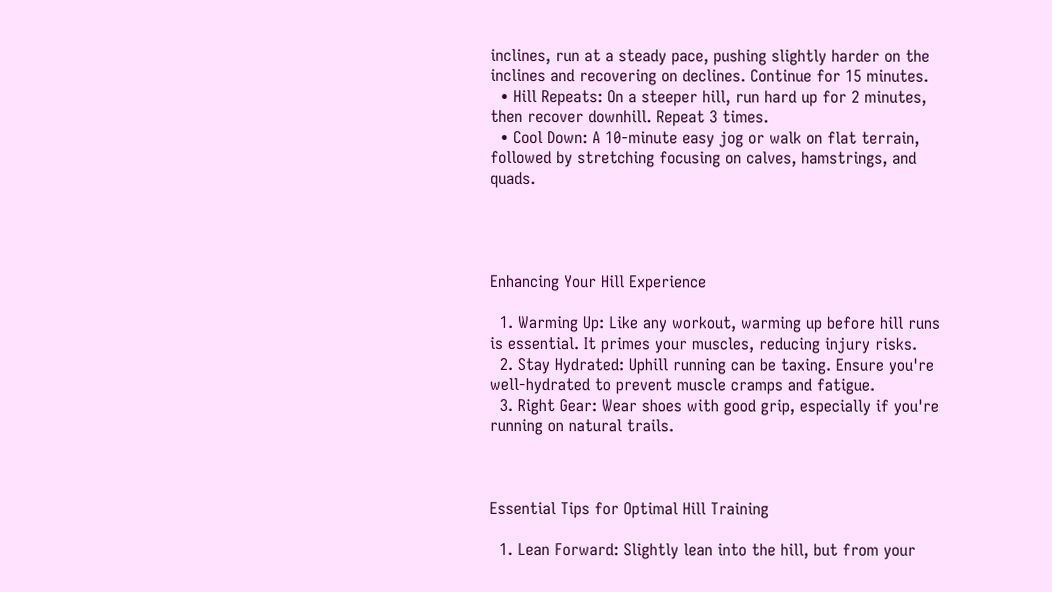inclines, run at a steady pace, pushing slightly harder on the inclines and recovering on declines. Continue for 15 minutes.
  • Hill Repeats: On a steeper hill, run hard up for 2 minutes, then recover downhill. Repeat 3 times.
  • Cool Down: A 10-minute easy jog or walk on flat terrain, followed by stretching focusing on calves, hamstrings, and quads.




Enhancing Your Hill Experience

  1. Warming Up: Like any workout, warming up before hill runs is essential. It primes your muscles, reducing injury risks.
  2. Stay Hydrated: Uphill running can be taxing. Ensure you're well-hydrated to prevent muscle cramps and fatigue.
  3. Right Gear: Wear shoes with good grip, especially if you're running on natural trails.



Essential Tips for Optimal Hill Training

  1. Lean Forward: Slightly lean into the hill, but from your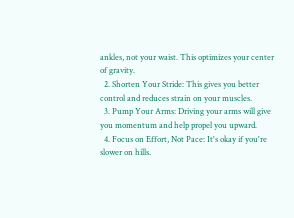ankles, not your waist. This optimizes your center of gravity.
  2. Shorten Your Stride: This gives you better control and reduces strain on your muscles.
  3. Pump Your Arms: Driving your arms will give you momentum and help propel you upward.
  4. Focus on Effort, Not Pace: It's okay if you're slower on hills.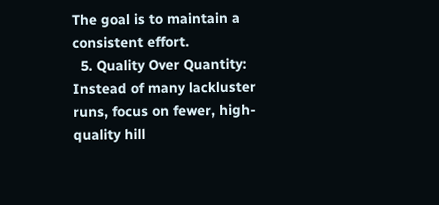The goal is to maintain a consistent effort.
  5. Quality Over Quantity: Instead of many lackluster runs, focus on fewer, high-quality hill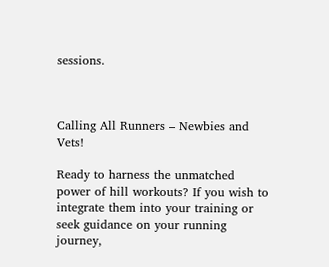sessions.



Calling All Runners – Newbies and Vets!

Ready to harness the unmatched power of hill workouts? If you wish to integrate them into your training or seek guidance on your running journey,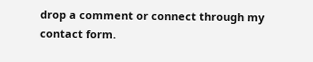drop a comment or connect through my contact form.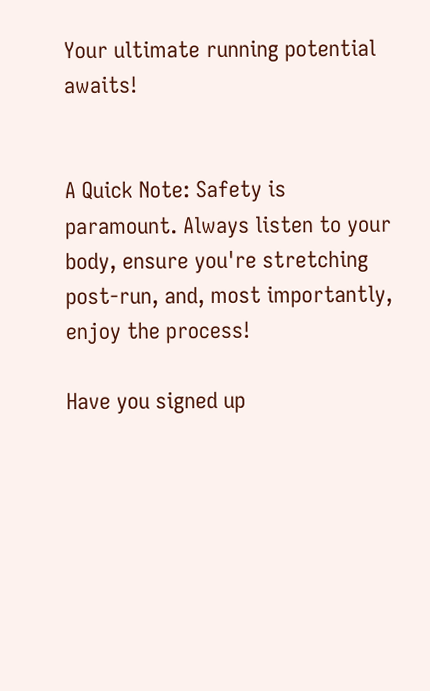Your ultimate running potential awaits!


A Quick Note: Safety is paramount. Always listen to your body, ensure you're stretching post-run, and, most importantly, enjoy the process!

Have you signed up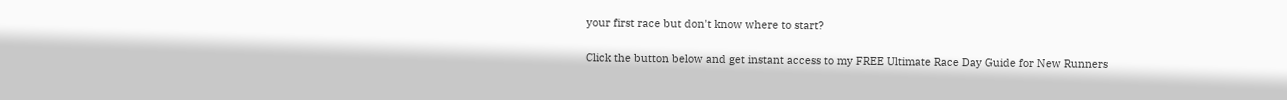your first race but don't know where to start?

Click the button below and get instant access to my FREE Ultimate Race Day Guide for New Runners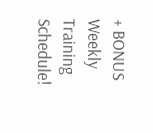+ BONUS Weekly Training Schedule!